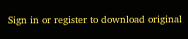Sign in or register to download original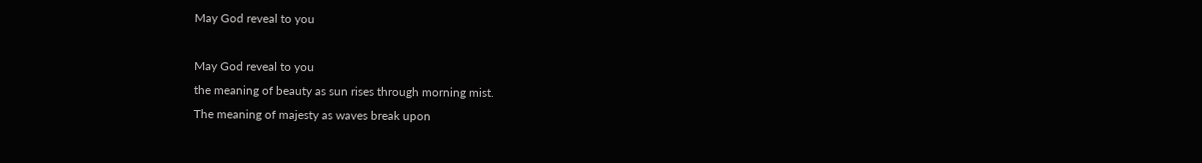May God reveal to you

May God reveal to you
the meaning of beauty as sun rises through morning mist.
The meaning of majesty as waves break upon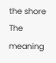the shore
The meaning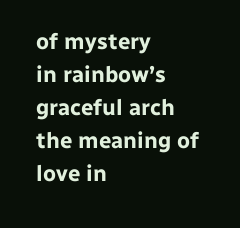of mystery
in rainbow’s graceful arch the meaning of love in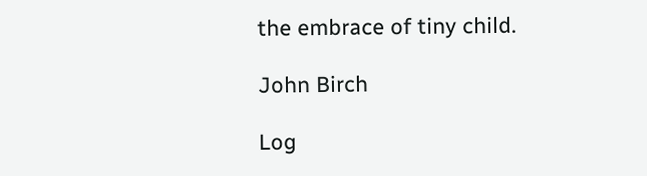the embrace of tiny child.

John Birch

Log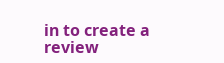in to create a review